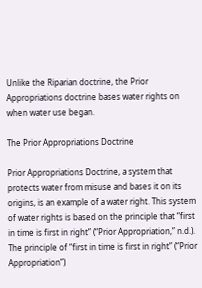Unlike the Riparian doctrine, the Prior Appropriations doctrine bases water rights on when water use began.

The Prior Appropriations Doctrine

Prior Appropriations Doctrine, a system that protects water from misuse and bases it on its origins, is an example of a water right. This system of water rights is based on the principle that “first in time is first in right” (“Prior Appropriation,” n.d.). The principle of “first in time is first in right” (“Prior Appropriation”)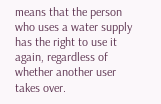means that the person who uses a water supply has the right to use it again, regardless of whether another user takes over.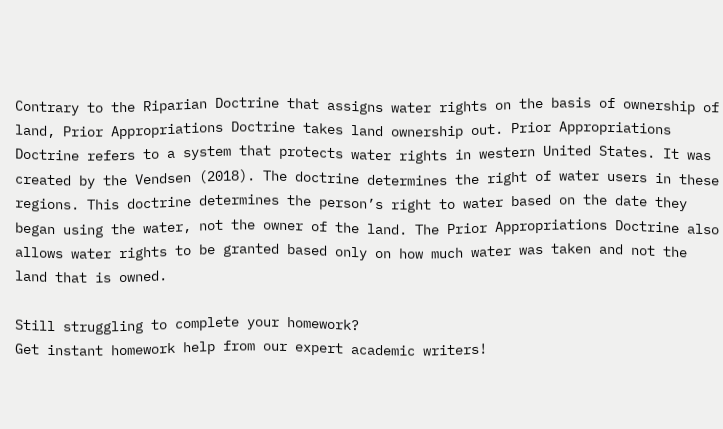Contrary to the Riparian Doctrine that assigns water rights on the basis of ownership of land, Prior Appropriations Doctrine takes land ownership out. Prior Appropriations Doctrine refers to a system that protects water rights in western United States. It was created by the Vendsen (2018). The doctrine determines the right of water users in these regions. This doctrine determines the person’s right to water based on the date they began using the water, not the owner of the land. The Prior Appropriations Doctrine also allows water rights to be granted based only on how much water was taken and not the land that is owned.

Still struggling to complete your homework?
Get instant homework help from our expert academic writers!